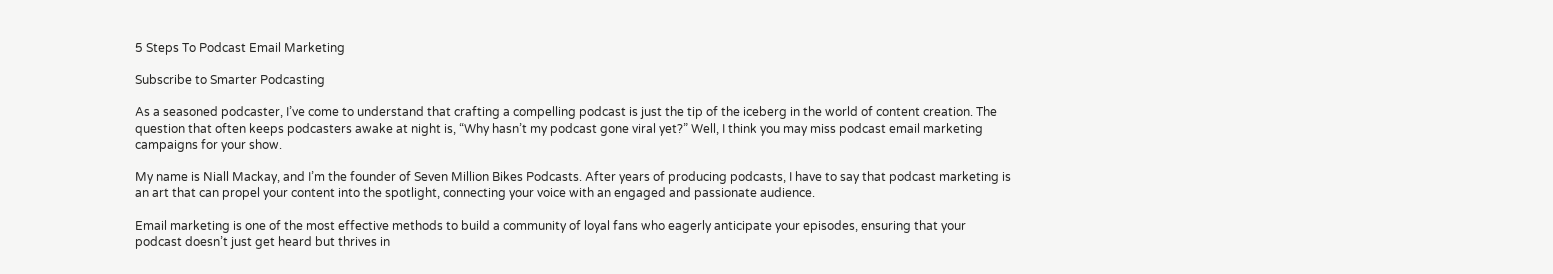5 Steps To Podcast Email Marketing

Subscribe to Smarter Podcasting

As a seasoned podcaster, I’ve come to understand that crafting a compelling podcast is just the tip of the iceberg in the world of content creation. The question that often keeps podcasters awake at night is, “Why hasn’t my podcast gone viral yet?” Well, I think you may miss podcast email marketing campaigns for your show.

My name is Niall Mackay, and I’m the founder of Seven Million Bikes Podcasts. After years of producing podcasts, I have to say that podcast marketing is an art that can propel your content into the spotlight, connecting your voice with an engaged and passionate audience.

Email marketing is one of the most effective methods to build a community of loyal fans who eagerly anticipate your episodes, ensuring that your podcast doesn’t just get heard but thrives in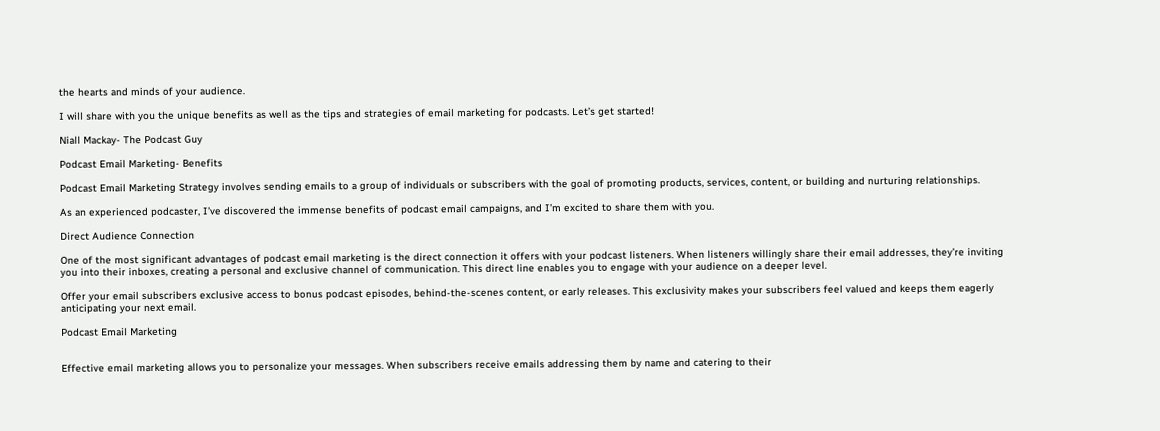the hearts and minds of your audience.

I will share with you the unique benefits as well as the tips and strategies of email marketing for podcasts. Let’s get started!

Niall Mackay- The Podcast Guy

Podcast Email Marketing- Benefits

Podcast Email Marketing Strategy involves sending emails to a group of individuals or subscribers with the goal of promoting products, services, content, or building and nurturing relationships.

As an experienced podcaster, I’ve discovered the immense benefits of podcast email campaigns, and I’m excited to share them with you.

Direct Audience Connection

One of the most significant advantages of podcast email marketing is the direct connection it offers with your podcast listeners. When listeners willingly share their email addresses, they’re inviting you into their inboxes, creating a personal and exclusive channel of communication. This direct line enables you to engage with your audience on a deeper level.

Offer your email subscribers exclusive access to bonus podcast episodes, behind-the-scenes content, or early releases. This exclusivity makes your subscribers feel valued and keeps them eagerly anticipating your next email.

Podcast Email Marketing


Effective email marketing allows you to personalize your messages. When subscribers receive emails addressing them by name and catering to their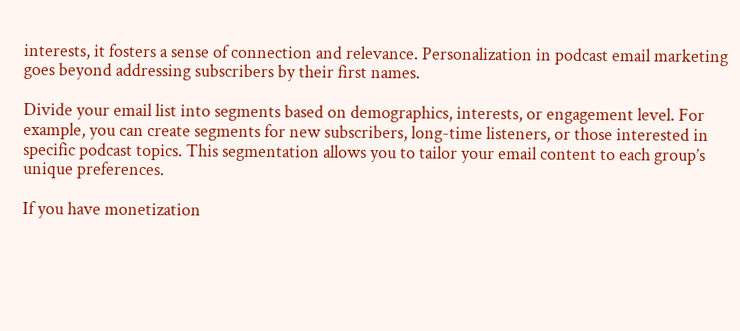interests, it fosters a sense of connection and relevance. Personalization in podcast email marketing goes beyond addressing subscribers by their first names.

Divide your email list into segments based on demographics, interests, or engagement level. For example, you can create segments for new subscribers, long-time listeners, or those interested in specific podcast topics. This segmentation allows you to tailor your email content to each group’s unique preferences.

If you have monetization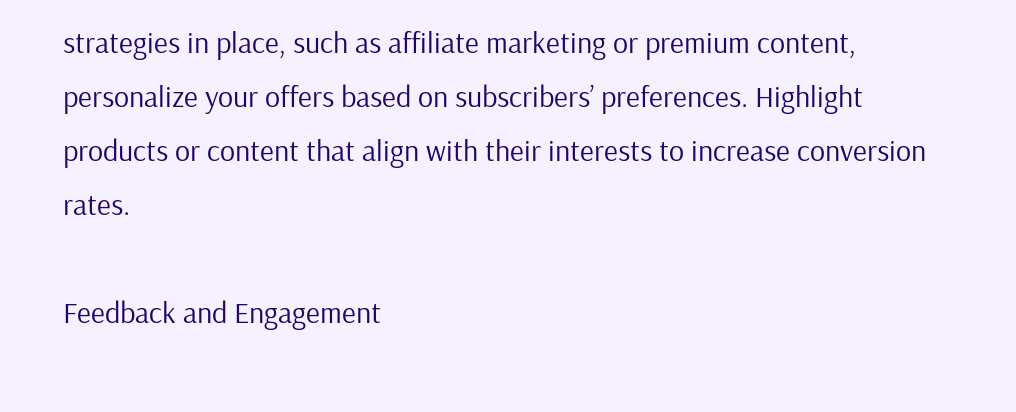strategies in place, such as affiliate marketing or premium content, personalize your offers based on subscribers’ preferences. Highlight products or content that align with their interests to increase conversion rates.

Feedback and Engagement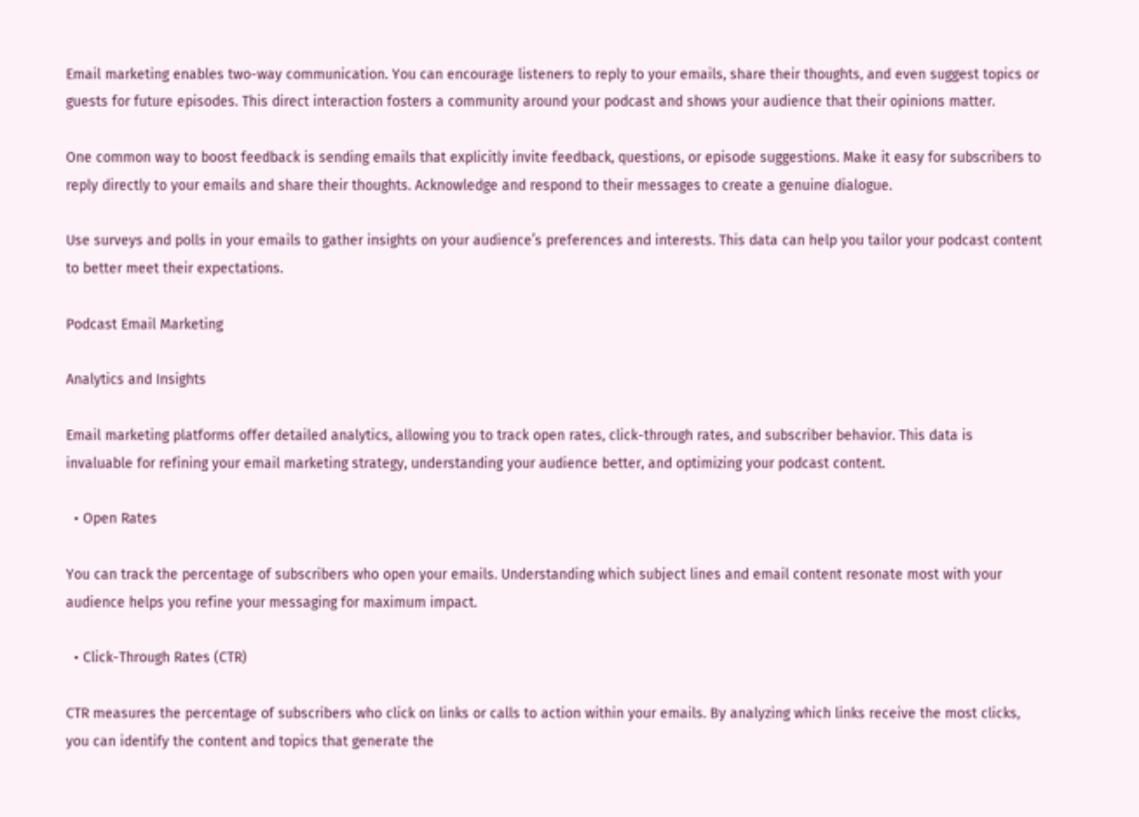Email marketing enables two-way communication. You can encourage listeners to reply to your emails, share their thoughts, and even suggest topics or guests for future episodes. This direct interaction fosters a community around your podcast and shows your audience that their opinions matter.

One common way to boost feedback is sending emails that explicitly invite feedback, questions, or episode suggestions. Make it easy for subscribers to reply directly to your emails and share their thoughts. Acknowledge and respond to their messages to create a genuine dialogue.

Use surveys and polls in your emails to gather insights on your audience’s preferences and interests. This data can help you tailor your podcast content to better meet their expectations.

Podcast Email Marketing

Analytics and Insights

Email marketing platforms offer detailed analytics, allowing you to track open rates, click-through rates, and subscriber behavior. This data is invaluable for refining your email marketing strategy, understanding your audience better, and optimizing your podcast content.

  • Open Rates

You can track the percentage of subscribers who open your emails. Understanding which subject lines and email content resonate most with your audience helps you refine your messaging for maximum impact.

  • Click-Through Rates (CTR)

CTR measures the percentage of subscribers who click on links or calls to action within your emails. By analyzing which links receive the most clicks, you can identify the content and topics that generate the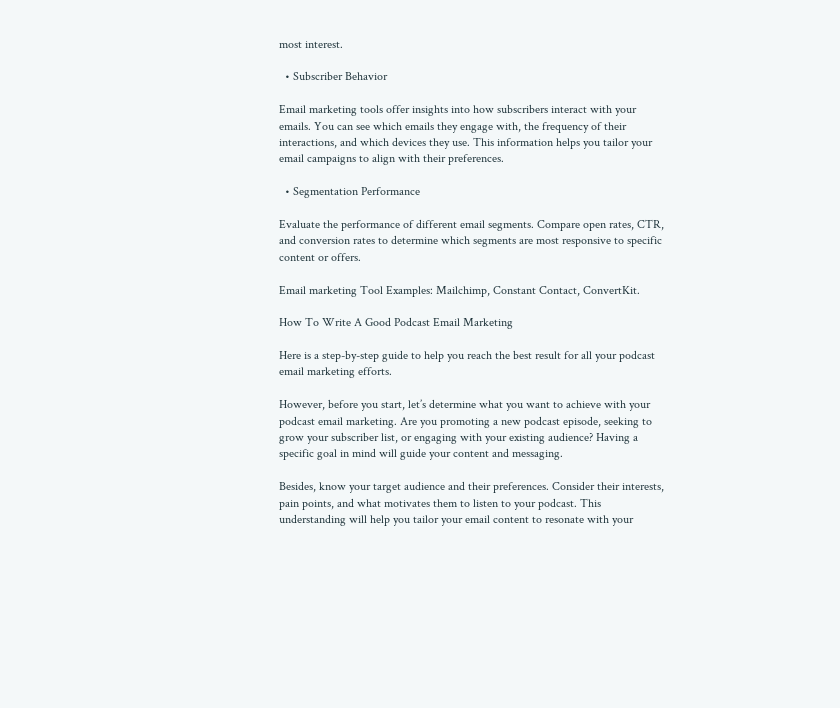most interest.

  • Subscriber Behavior

Email marketing tools offer insights into how subscribers interact with your emails. You can see which emails they engage with, the frequency of their interactions, and which devices they use. This information helps you tailor your email campaigns to align with their preferences.

  • Segmentation Performance

Evaluate the performance of different email segments. Compare open rates, CTR, and conversion rates to determine which segments are most responsive to specific content or offers.

Email marketing Tool Examples: Mailchimp, Constant Contact, ConvertKit.

How To Write A Good Podcast Email Marketing

Here is a step-by-step guide to help you reach the best result for all your podcast email marketing efforts.

However, before you start, let’s determine what you want to achieve with your podcast email marketing. Are you promoting a new podcast episode, seeking to grow your subscriber list, or engaging with your existing audience? Having a specific goal in mind will guide your content and messaging.

Besides, know your target audience and their preferences. Consider their interests, pain points, and what motivates them to listen to your podcast. This understanding will help you tailor your email content to resonate with your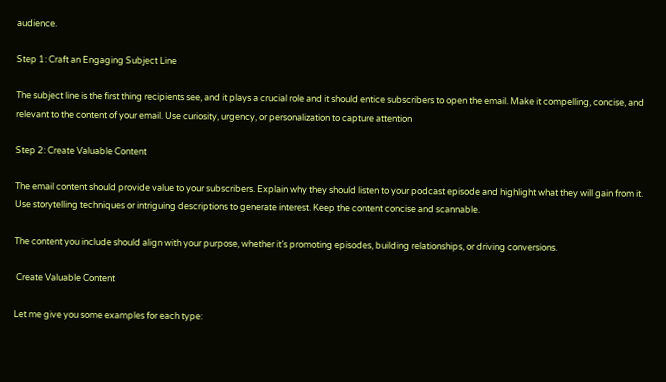audience.

Step 1: Craft an Engaging Subject Line

The subject line is the first thing recipients see, and it plays a crucial role and it should entice subscribers to open the email. Make it compelling, concise, and relevant to the content of your email. Use curiosity, urgency, or personalization to capture attention

Step 2: Create Valuable Content

The email content should provide value to your subscribers. Explain why they should listen to your podcast episode and highlight what they will gain from it. Use storytelling techniques or intriguing descriptions to generate interest. Keep the content concise and scannable.

The content you include should align with your purpose, whether it’s promoting episodes, building relationships, or driving conversions.

 Create Valuable Content

Let me give you some examples for each type: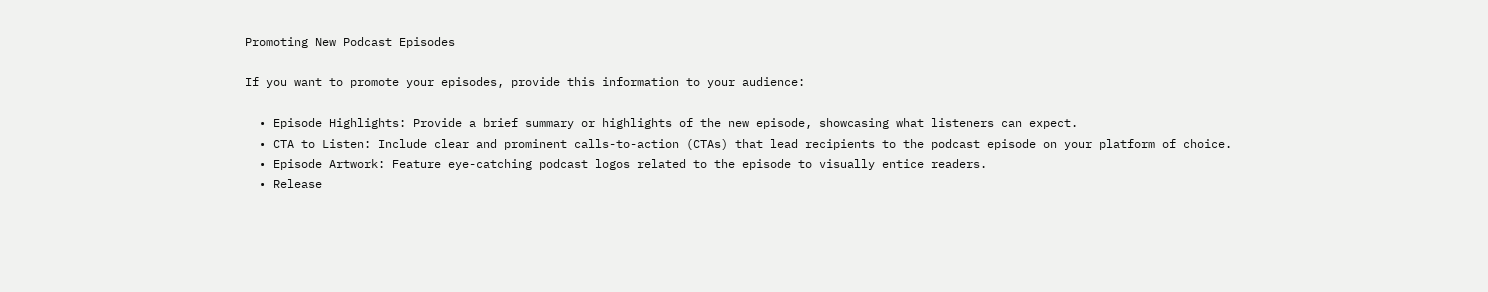Promoting New Podcast Episodes

If you want to promote your episodes, provide this information to your audience:

  • Episode Highlights: Provide a brief summary or highlights of the new episode, showcasing what listeners can expect.
  • CTA to Listen: Include clear and prominent calls-to-action (CTAs) that lead recipients to the podcast episode on your platform of choice.
  • Episode Artwork: Feature eye-catching podcast logos related to the episode to visually entice readers.
  • Release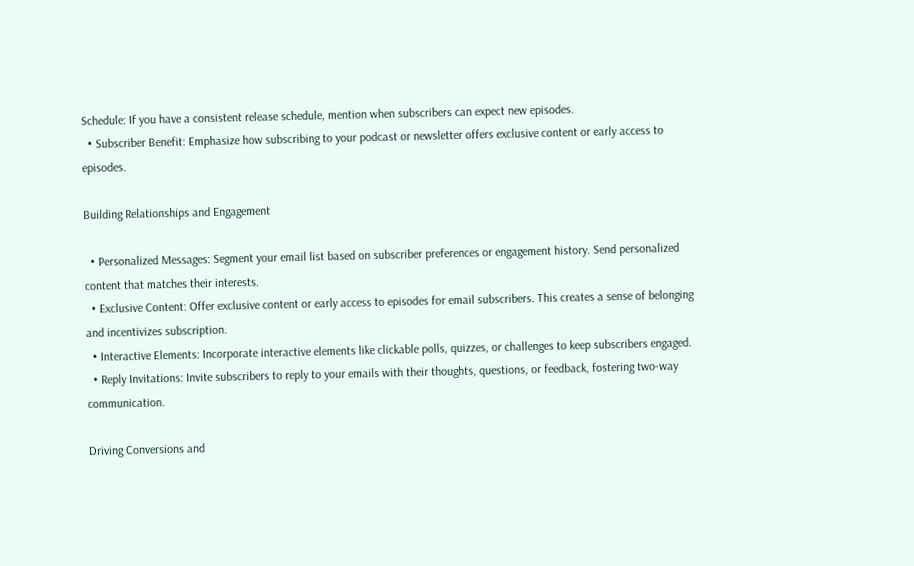Schedule: If you have a consistent release schedule, mention when subscribers can expect new episodes.
  • Subscriber Benefit: Emphasize how subscribing to your podcast or newsletter offers exclusive content or early access to episodes.

Building Relationships and Engagement

  • Personalized Messages: Segment your email list based on subscriber preferences or engagement history. Send personalized content that matches their interests.
  • Exclusive Content: Offer exclusive content or early access to episodes for email subscribers. This creates a sense of belonging and incentivizes subscription.
  • Interactive Elements: Incorporate interactive elements like clickable polls, quizzes, or challenges to keep subscribers engaged.
  • Reply Invitations: Invite subscribers to reply to your emails with their thoughts, questions, or feedback, fostering two-way communication.

Driving Conversions and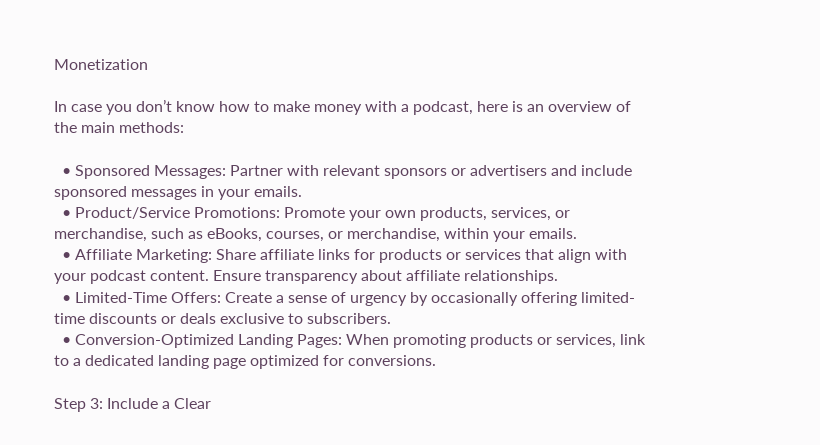Monetization

In case you don’t know how to make money with a podcast, here is an overview of the main methods:

  • Sponsored Messages: Partner with relevant sponsors or advertisers and include sponsored messages in your emails.
  • Product/Service Promotions: Promote your own products, services, or merchandise, such as eBooks, courses, or merchandise, within your emails.
  • Affiliate Marketing: Share affiliate links for products or services that align with your podcast content. Ensure transparency about affiliate relationships.
  • Limited-Time Offers: Create a sense of urgency by occasionally offering limited-time discounts or deals exclusive to subscribers.
  • Conversion-Optimized Landing Pages: When promoting products or services, link to a dedicated landing page optimized for conversions.

Step 3: Include a Clear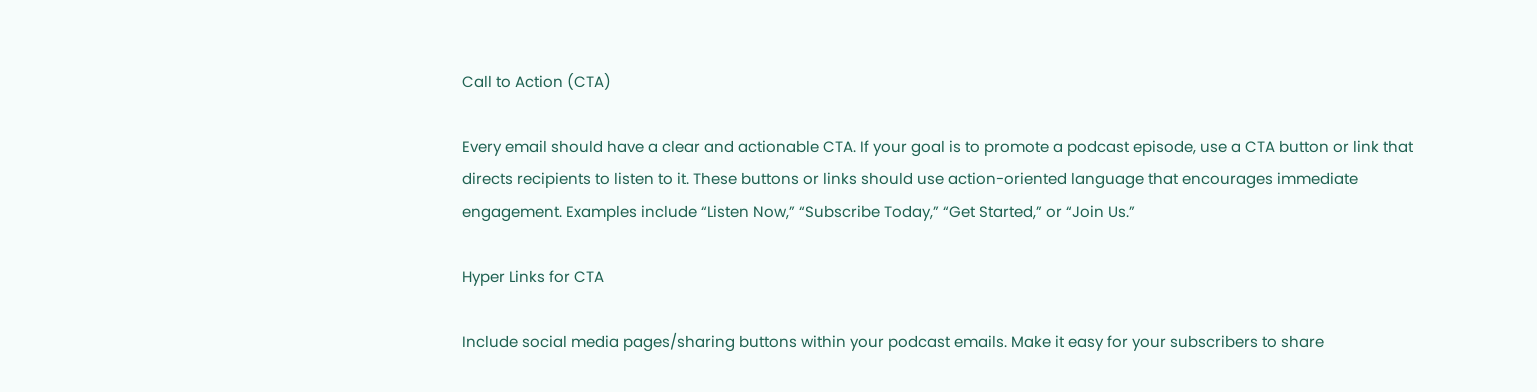Call to Action (CTA)

Every email should have a clear and actionable CTA. If your goal is to promote a podcast episode, use a CTA button or link that directs recipients to listen to it. These buttons or links should use action-oriented language that encourages immediate engagement. Examples include “Listen Now,” “Subscribe Today,” “Get Started,” or “Join Us.”

Hyper Links for CTA

Include social media pages/sharing buttons within your podcast emails. Make it easy for your subscribers to share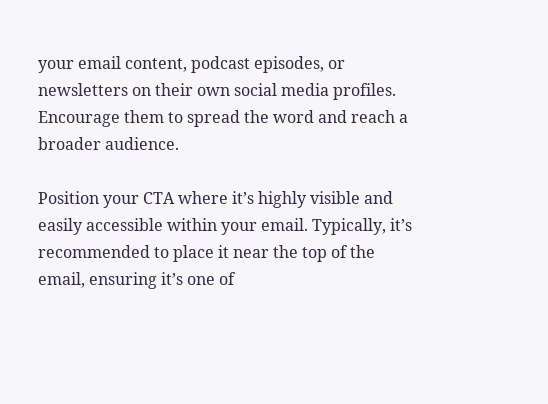your email content, podcast episodes, or newsletters on their own social media profiles. Encourage them to spread the word and reach a broader audience.

Position your CTA where it’s highly visible and easily accessible within your email. Typically, it’s recommended to place it near the top of the email, ensuring it’s one of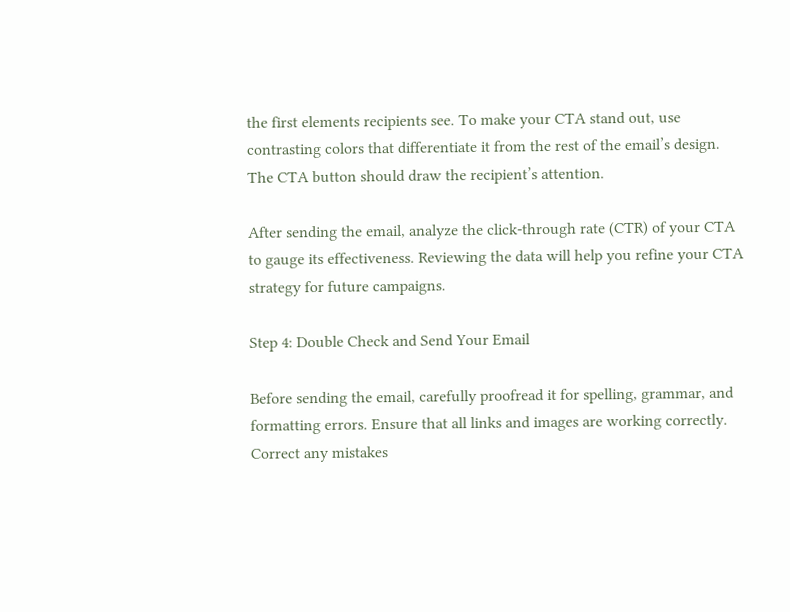the first elements recipients see. To make your CTA stand out, use contrasting colors that differentiate it from the rest of the email’s design. The CTA button should draw the recipient’s attention.

After sending the email, analyze the click-through rate (CTR) of your CTA to gauge its effectiveness. Reviewing the data will help you refine your CTA strategy for future campaigns.

Step 4: Double Check and Send Your Email

Before sending the email, carefully proofread it for spelling, grammar, and formatting errors. Ensure that all links and images are working correctly. Correct any mistakes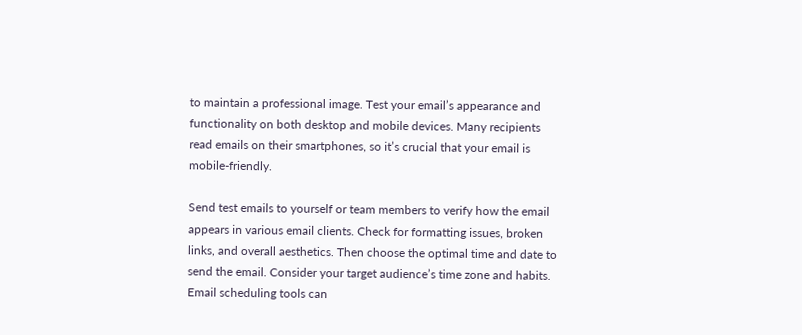to maintain a professional image. Test your email’s appearance and functionality on both desktop and mobile devices. Many recipients read emails on their smartphones, so it’s crucial that your email is mobile-friendly.

Send test emails to yourself or team members to verify how the email appears in various email clients. Check for formatting issues, broken links, and overall aesthetics. Then choose the optimal time and date to send the email. Consider your target audience’s time zone and habits. Email scheduling tools can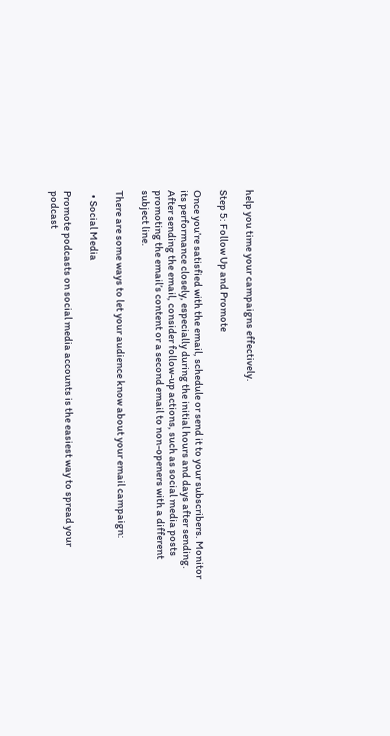help you time your campaigns effectively.

Step 5: Follow Up and Promote

Once you’re satisfied with the email, schedule or send it to your subscribers. Monitor its performance closely, especially during the initial hours and days after sending. After sending the email, consider follow-up actions, such as social media posts promoting the email’s content or a second email to non-openers with a different subject line.

There are some ways to let your audience know about your email campaign:

  • Social Media

Promote podcasts on social media accounts is the easiest way to spread your podcast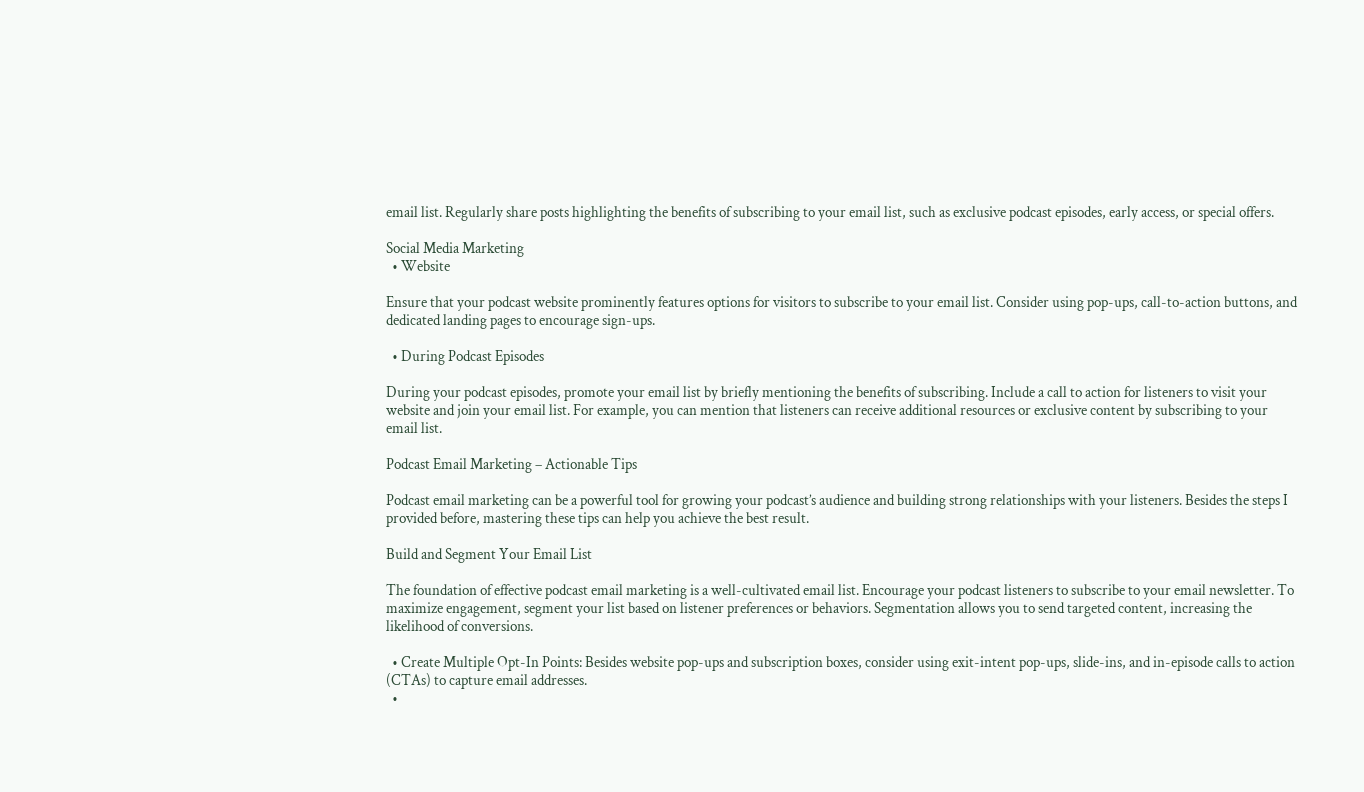email list. Regularly share posts highlighting the benefits of subscribing to your email list, such as exclusive podcast episodes, early access, or special offers.

Social Media Marketing
  • Website

Ensure that your podcast website prominently features options for visitors to subscribe to your email list. Consider using pop-ups, call-to-action buttons, and dedicated landing pages to encourage sign-ups.

  • During Podcast Episodes

During your podcast episodes, promote your email list by briefly mentioning the benefits of subscribing. Include a call to action for listeners to visit your website and join your email list. For example, you can mention that listeners can receive additional resources or exclusive content by subscribing to your email list.

Podcast Email Marketing – Actionable Tips

Podcast email marketing can be a powerful tool for growing your podcast’s audience and building strong relationships with your listeners. Besides the steps I provided before, mastering these tips can help you achieve the best result.

Build and Segment Your Email List

The foundation of effective podcast email marketing is a well-cultivated email list. Encourage your podcast listeners to subscribe to your email newsletter. To maximize engagement, segment your list based on listener preferences or behaviors. Segmentation allows you to send targeted content, increasing the likelihood of conversions.

  • Create Multiple Opt-In Points: Besides website pop-ups and subscription boxes, consider using exit-intent pop-ups, slide-ins, and in-episode calls to action (CTAs) to capture email addresses.
  •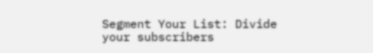Segment Your List: Divide your subscribers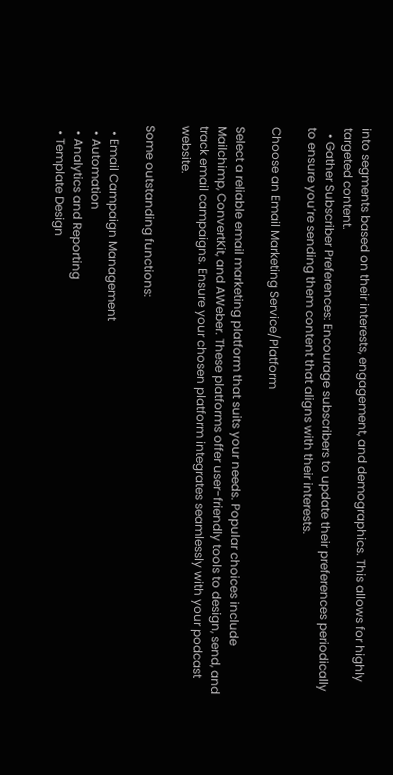into segments based on their interests, engagement, and demographics. This allows for highly targeted content.
  • Gather Subscriber Preferences: Encourage subscribers to update their preferences periodically to ensure you’re sending them content that aligns with their interests.

Choose an Email Marketing Service/Platform

Select a reliable email marketing platform that suits your needs. Popular choices include Mailchimp, ConvertKit, and AWeber. These platforms offer user-friendly tools to design, send, and track email campaigns. Ensure your chosen platform integrates seamlessly with your podcast website.

Some outstanding functions:

  • Email Campaign Management
  • Automation
  • Analytics and Reporting
  • Template Design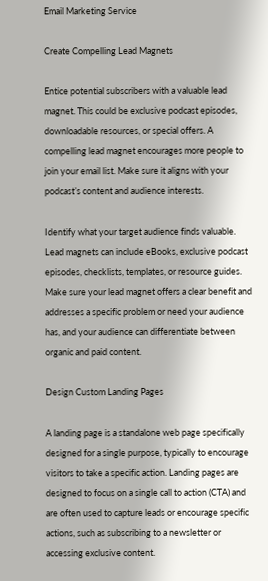Email Marketing Service

Create Compelling Lead Magnets

Entice potential subscribers with a valuable lead magnet. This could be exclusive podcast episodes, downloadable resources, or special offers. A compelling lead magnet encourages more people to join your email list. Make sure it aligns with your podcast’s content and audience interests.

Identify what your target audience finds valuable. Lead magnets can include eBooks, exclusive podcast episodes, checklists, templates, or resource guides. Make sure your lead magnet offers a clear benefit and addresses a specific problem or need your audience has, and your audience can differentiate between organic and paid content.

Design Custom Landing Pages

A landing page is a standalone web page specifically designed for a single purpose, typically to encourage visitors to take a specific action. Landing pages are designed to focus on a single call to action (CTA) and are often used to capture leads or encourage specific actions, such as subscribing to a newsletter or accessing exclusive content.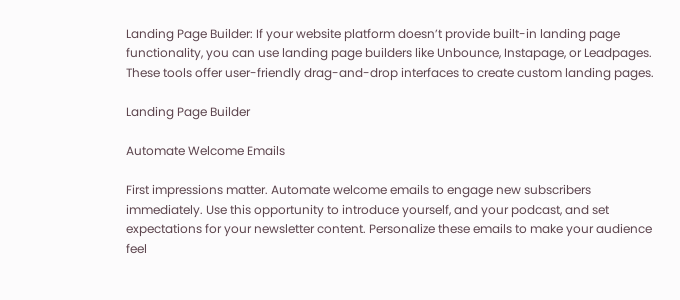Landing Page Builder: If your website platform doesn’t provide built-in landing page functionality, you can use landing page builders like Unbounce, Instapage, or Leadpages. These tools offer user-friendly drag-and-drop interfaces to create custom landing pages.

Landing Page Builder

Automate Welcome Emails

First impressions matter. Automate welcome emails to engage new subscribers immediately. Use this opportunity to introduce yourself, and your podcast, and set expectations for your newsletter content. Personalize these emails to make your audience feel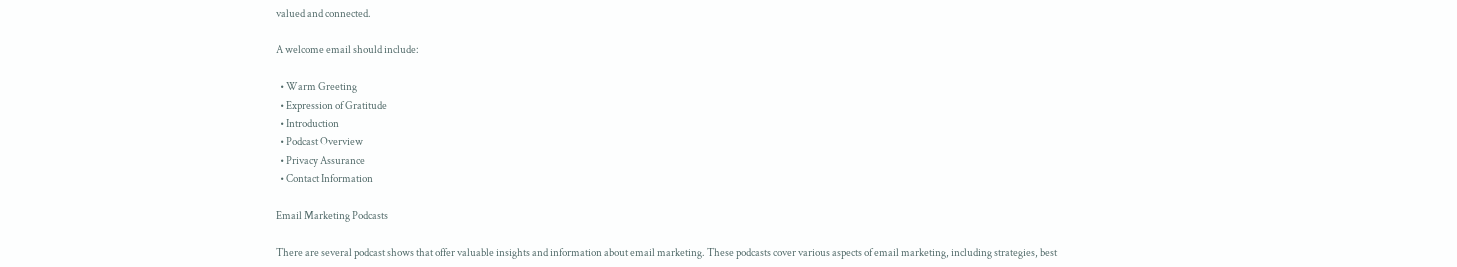valued and connected.

A welcome email should include:

  • Warm Greeting
  • Expression of Gratitude
  • Introduction
  • Podcast Overview
  • Privacy Assurance
  • Contact Information

Email Marketing Podcasts

There are several podcast shows that offer valuable insights and information about email marketing. These podcasts cover various aspects of email marketing, including strategies, best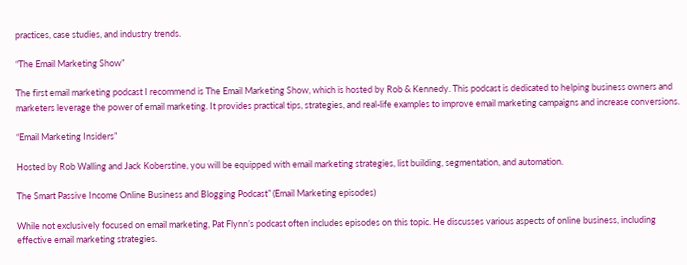practices, case studies, and industry trends.

“The Email Marketing Show”

The first email marketing podcast I recommend is The Email Marketing Show, which is hosted by Rob & Kennedy. This podcast is dedicated to helping business owners and marketers leverage the power of email marketing. It provides practical tips, strategies, and real-life examples to improve email marketing campaigns and increase conversions.

“Email Marketing Insiders”

Hosted by Rob Walling and Jack Koberstine, you will be equipped with email marketing strategies, list building, segmentation, and automation.

The Smart Passive Income Online Business and Blogging Podcast” (Email Marketing episodes)

While not exclusively focused on email marketing, Pat Flynn’s podcast often includes episodes on this topic. He discusses various aspects of online business, including effective email marketing strategies.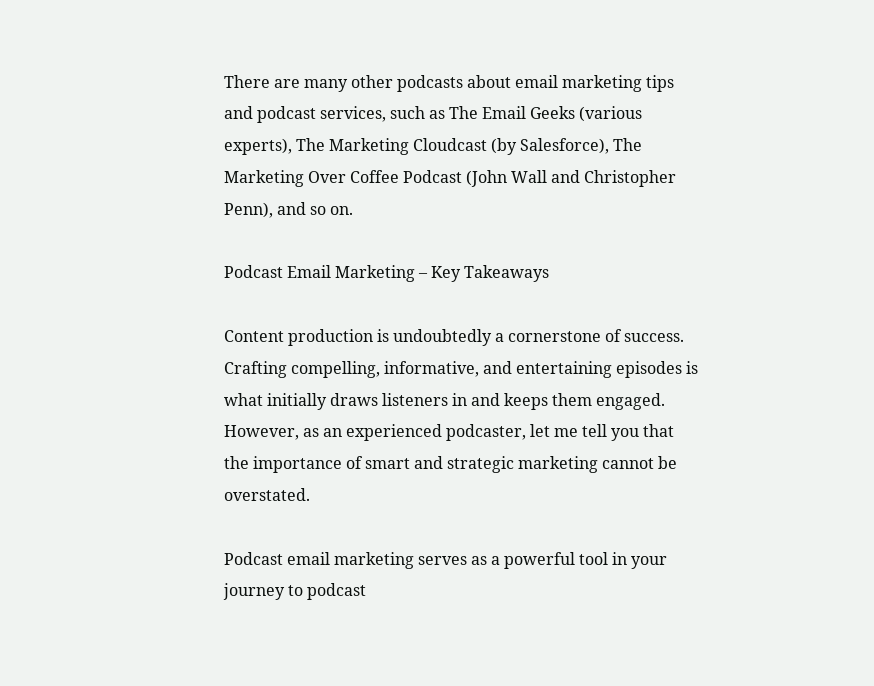There are many other podcasts about email marketing tips and podcast services, such as The Email Geeks (various experts), The Marketing Cloudcast (by Salesforce), The Marketing Over Coffee Podcast (John Wall and Christopher Penn), and so on.

Podcast Email Marketing – Key Takeaways

Content production is undoubtedly a cornerstone of success. Crafting compelling, informative, and entertaining episodes is what initially draws listeners in and keeps them engaged. However, as an experienced podcaster, let me tell you that the importance of smart and strategic marketing cannot be overstated.

Podcast email marketing serves as a powerful tool in your journey to podcast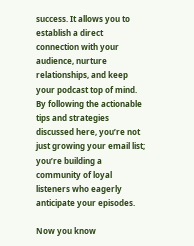success. It allows you to establish a direct connection with your audience, nurture relationships, and keep your podcast top of mind. By following the actionable tips and strategies discussed here, you’re not just growing your email list; you’re building a community of loyal listeners who eagerly anticipate your episodes.

Now you know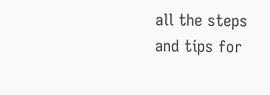all the steps and tips for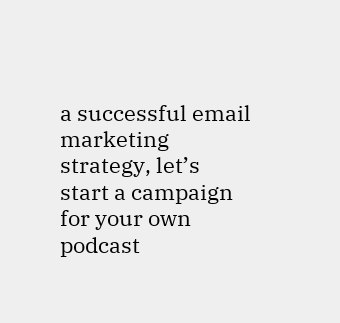a successful email marketing strategy, let’s start a campaign for your own podcast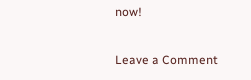now!

Leave a Comment